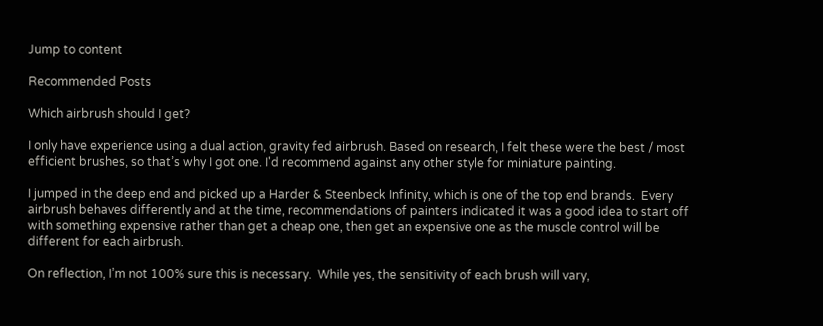Jump to content

Recommended Posts

Which airbrush should I get?

I only have experience using a dual action, gravity fed airbrush. Based on research, I felt these were the best / most efficient brushes, so that’s why I got one. I'd recommend against any other style for miniature painting.

I jumped in the deep end and picked up a Harder & Steenbeck Infinity, which is one of the top end brands.  Every airbrush behaves differently and at the time, recommendations of painters indicated it was a good idea to start off with something expensive rather than get a cheap one, then get an expensive one as the muscle control will be different for each airbrush.

On reflection, I’m not 100% sure this is necessary.  While yes, the sensitivity of each brush will vary,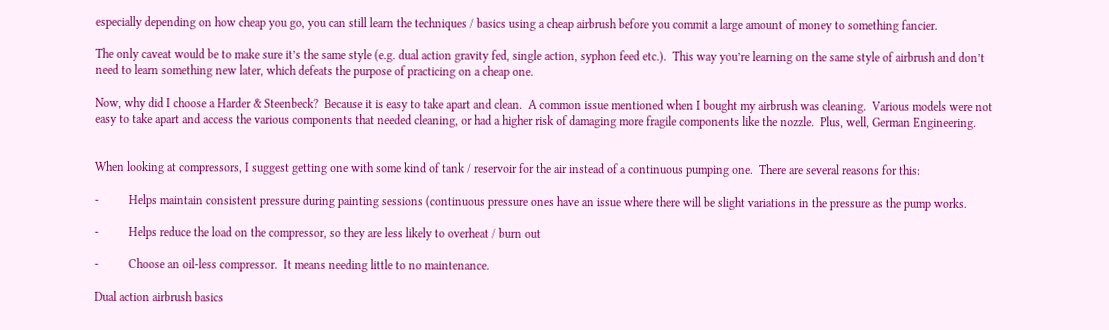especially depending on how cheap you go, you can still learn the techniques / basics using a cheap airbrush before you commit a large amount of money to something fancier.

The only caveat would be to make sure it’s the same style (e.g. dual action gravity fed, single action, syphon feed etc.).  This way you’re learning on the same style of airbrush and don’t need to learn something new later, which defeats the purpose of practicing on a cheap one.

Now, why did I choose a Harder & Steenbeck?  Because it is easy to take apart and clean.  A common issue mentioned when I bought my airbrush was cleaning.  Various models were not easy to take apart and access the various components that needed cleaning, or had a higher risk of damaging more fragile components like the nozzle.  Plus, well, German Engineering.


When looking at compressors, I suggest getting one with some kind of tank / reservoir for the air instead of a continuous pumping one.  There are several reasons for this:

-          Helps maintain consistent pressure during painting sessions (continuous pressure ones have an issue where there will be slight variations in the pressure as the pump works.

-          Helps reduce the load on the compressor, so they are less likely to overheat / burn out

-          Choose an oil-less compressor.  It means needing little to no maintenance.

Dual action airbrush basics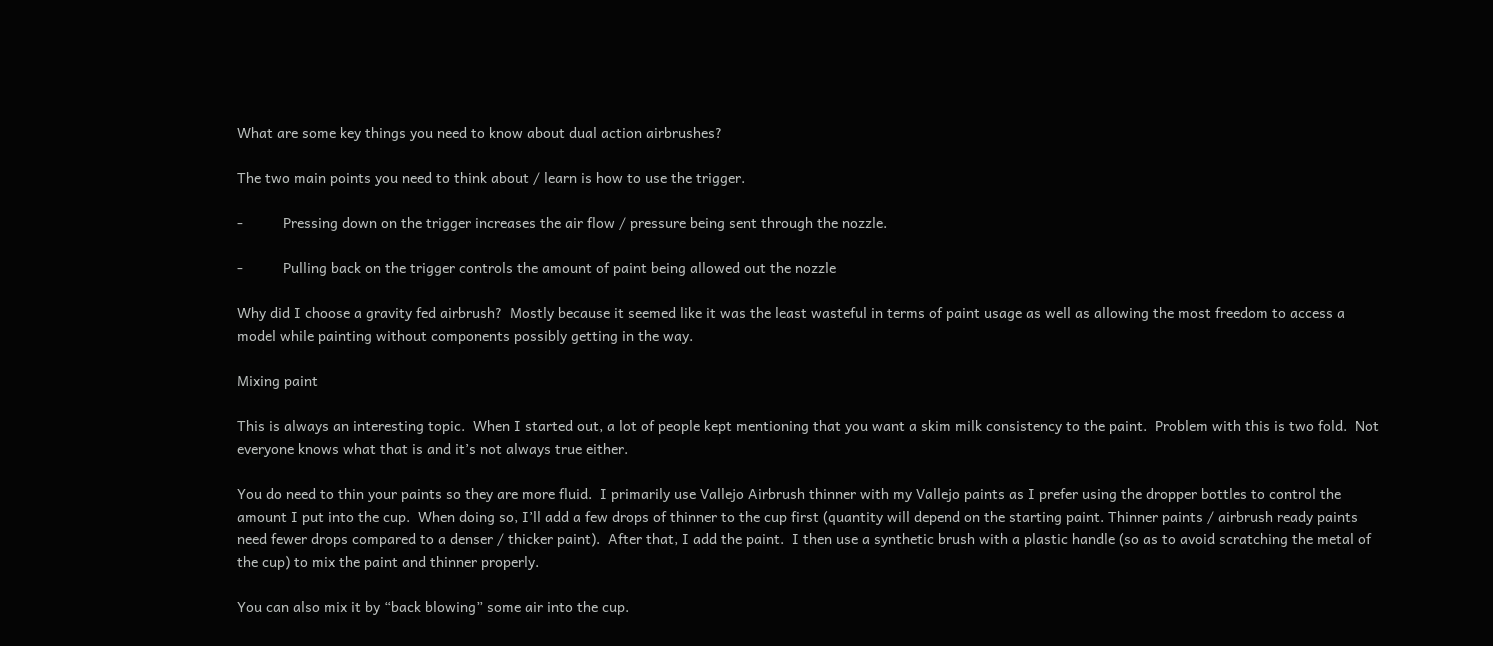What are some key things you need to know about dual action airbrushes?

The two main points you need to think about / learn is how to use the trigger.

-          Pressing down on the trigger increases the air flow / pressure being sent through the nozzle.

-          Pulling back on the trigger controls the amount of paint being allowed out the nozzle

Why did I choose a gravity fed airbrush?  Mostly because it seemed like it was the least wasteful in terms of paint usage as well as allowing the most freedom to access a model while painting without components possibly getting in the way.

Mixing paint

This is always an interesting topic.  When I started out, a lot of people kept mentioning that you want a skim milk consistency to the paint.  Problem with this is two fold.  Not everyone knows what that is and it’s not always true either.

You do need to thin your paints so they are more fluid.  I primarily use Vallejo Airbrush thinner with my Vallejo paints as I prefer using the dropper bottles to control the amount I put into the cup.  When doing so, I’ll add a few drops of thinner to the cup first (quantity will depend on the starting paint. Thinner paints / airbrush ready paints need fewer drops compared to a denser / thicker paint).  After that, I add the paint.  I then use a synthetic brush with a plastic handle (so as to avoid scratching the metal of the cup) to mix the paint and thinner properly.

You can also mix it by “back blowing” some air into the cup.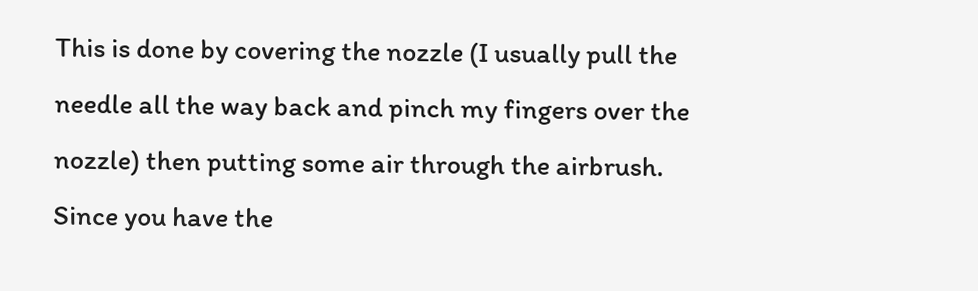This is done by covering the nozzle (I usually pull the needle all the way back and pinch my fingers over the nozzle) then putting some air through the airbrush.  Since you have the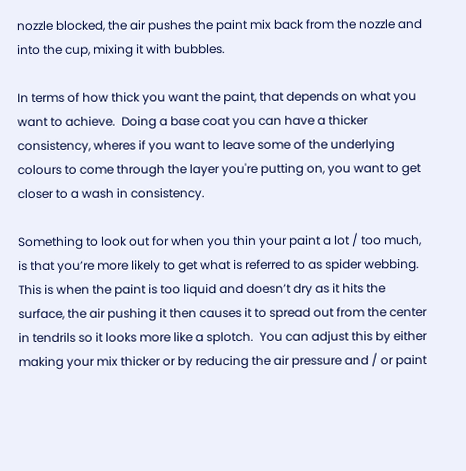nozzle blocked, the air pushes the paint mix back from the nozzle and into the cup, mixing it with bubbles.

In terms of how thick you want the paint, that depends on what you want to achieve.  Doing a base coat you can have a thicker consistency, wheres if you want to leave some of the underlying colours to come through the layer you're putting on, you want to get closer to a wash in consistency.

Something to look out for when you thin your paint a lot / too much, is that you’re more likely to get what is referred to as spider webbing.  This is when the paint is too liquid and doesn’t dry as it hits the surface, the air pushing it then causes it to spread out from the center in tendrils so it looks more like a splotch.  You can adjust this by either making your mix thicker or by reducing the air pressure and / or paint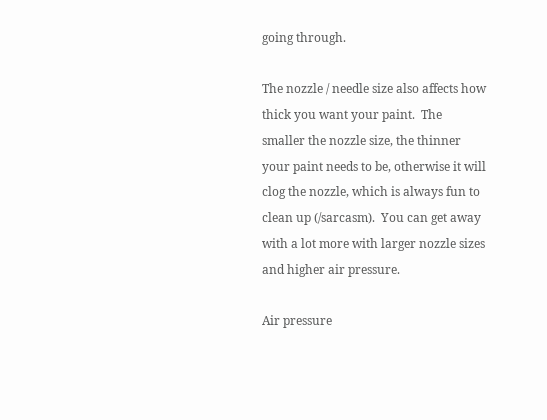going through.

The nozzle / needle size also affects how thick you want your paint.  The smaller the nozzle size, the thinner your paint needs to be, otherwise it will clog the nozzle, which is always fun to clean up (/sarcasm).  You can get away with a lot more with larger nozzle sizes and higher air pressure.

Air pressure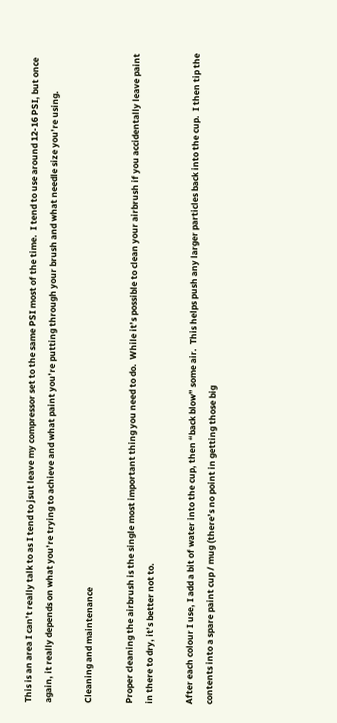This is an area I can’t really talk to as I tend to jsut leave my compressor set to the same PSI most of the time.  I tend to use around 12-16 PSI, but once again, it really depends on what you’re trying to achieve and what paint you’re putting through your brush and what needle size you’re using.

Cleaning and maintenance

Proper cleaning the airbrush is the single most important thing you need to do.  While it’s possible to clean your airbrush if you accidentally leave paint in there to dry, it’s better not to.

After each colour I use, I add a bit of water into the cup, then “back blow” some air.  This helps push any larger particles back into the cup.  I then tip the contents into a spare paint cup / mug (there’s no point in getting those big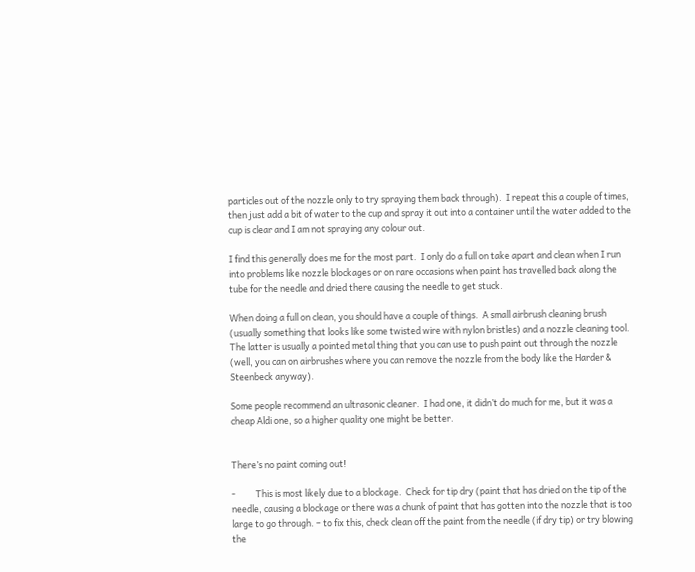particles out of the nozzle only to try spraying them back through).  I repeat this a couple of times, then just add a bit of water to the cup and spray it out into a container until the water added to the cup is clear and I am not spraying any colour out.

I find this generally does me for the most part.  I only do a full on take apart and clean when I run into problems like nozzle blockages or on rare occasions when paint has travelled back along the tube for the needle and dried there causing the needle to get stuck.

When doing a full on clean, you should have a couple of things.  A small airbrush cleaning brush (usually something that looks like some twisted wire with nylon bristles) and a nozzle cleaning tool.  The latter is usually a pointed metal thing that you can use to push paint out through the nozzle (well, you can on airbrushes where you can remove the nozzle from the body like the Harder & Steenbeck anyway).

Some people recommend an ultrasonic cleaner.  I had one, it didn’t do much for me, but it was a cheap Aldi one, so a higher quality one might be better.


There’s no paint coming out!

-          This is most likely due to a blockage.  Check for tip dry (paint that has dried on the tip of the needle, causing a blockage or there was a chunk of paint that has gotten into the nozzle that is too large to go through. – to fix this, check clean off the paint from the needle (if dry tip) or try blowing the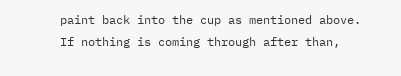paint back into the cup as mentioned above.  If nothing is coming through after than,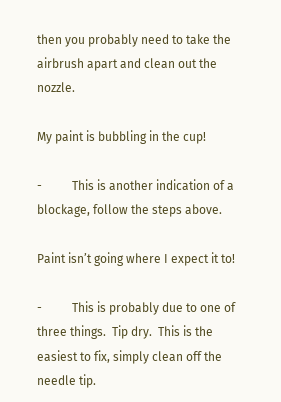then you probably need to take the airbrush apart and clean out the nozzle.

My paint is bubbling in the cup!

-          This is another indication of a blockage, follow the steps above.

Paint isn’t going where I expect it to!

-          This is probably due to one of three things.  Tip dry.  This is the easiest to fix, simply clean off the needle tip.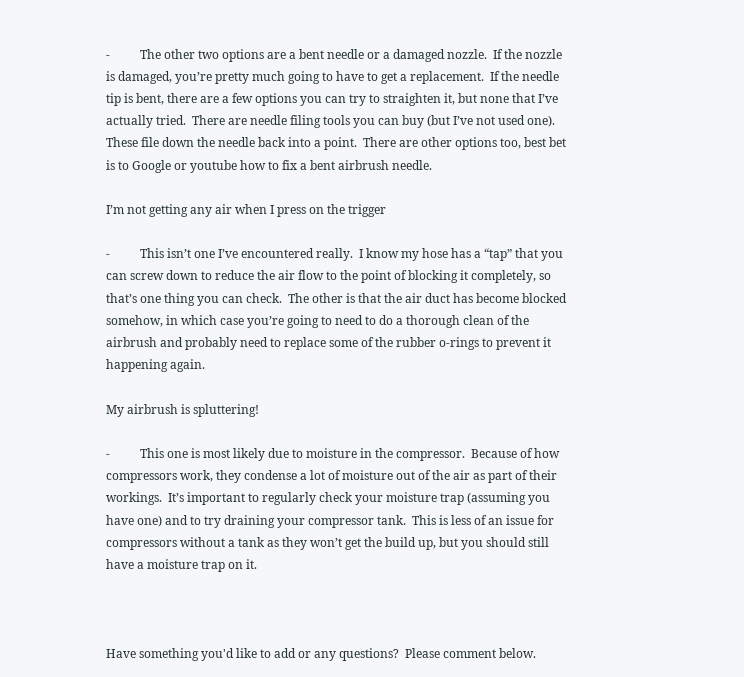-          The other two options are a bent needle or a damaged nozzle.  If the nozzle is damaged, you’re pretty much going to have to get a replacement.  If the needle tip is bent, there are a few options you can try to straighten it, but none that I’ve actually tried.  There are needle filing tools you can buy (but I’ve not used one).  These file down the needle back into a point.  There are other options too, best bet is to Google or youtube how to fix a bent airbrush needle.

I’m not getting any air when I press on the trigger

-          This isn’t one I’ve encountered really.  I know my hose has a “tap” that you can screw down to reduce the air flow to the point of blocking it completely, so that’s one thing you can check.  The other is that the air duct has become blocked somehow, in which case you’re going to need to do a thorough clean of the airbrush and probably need to replace some of the rubber o-rings to prevent it happening again.

My airbrush is spluttering!

-          This one is most likely due to moisture in the compressor.  Because of how compressors work, they condense a lot of moisture out of the air as part of their workings.  It’s important to regularly check your moisture trap (assuming you have one) and to try draining your compressor tank.  This is less of an issue for compressors without a tank as they won’t get the build up, but you should still have a moisture trap on it.



Have something you'd like to add or any questions?  Please comment below.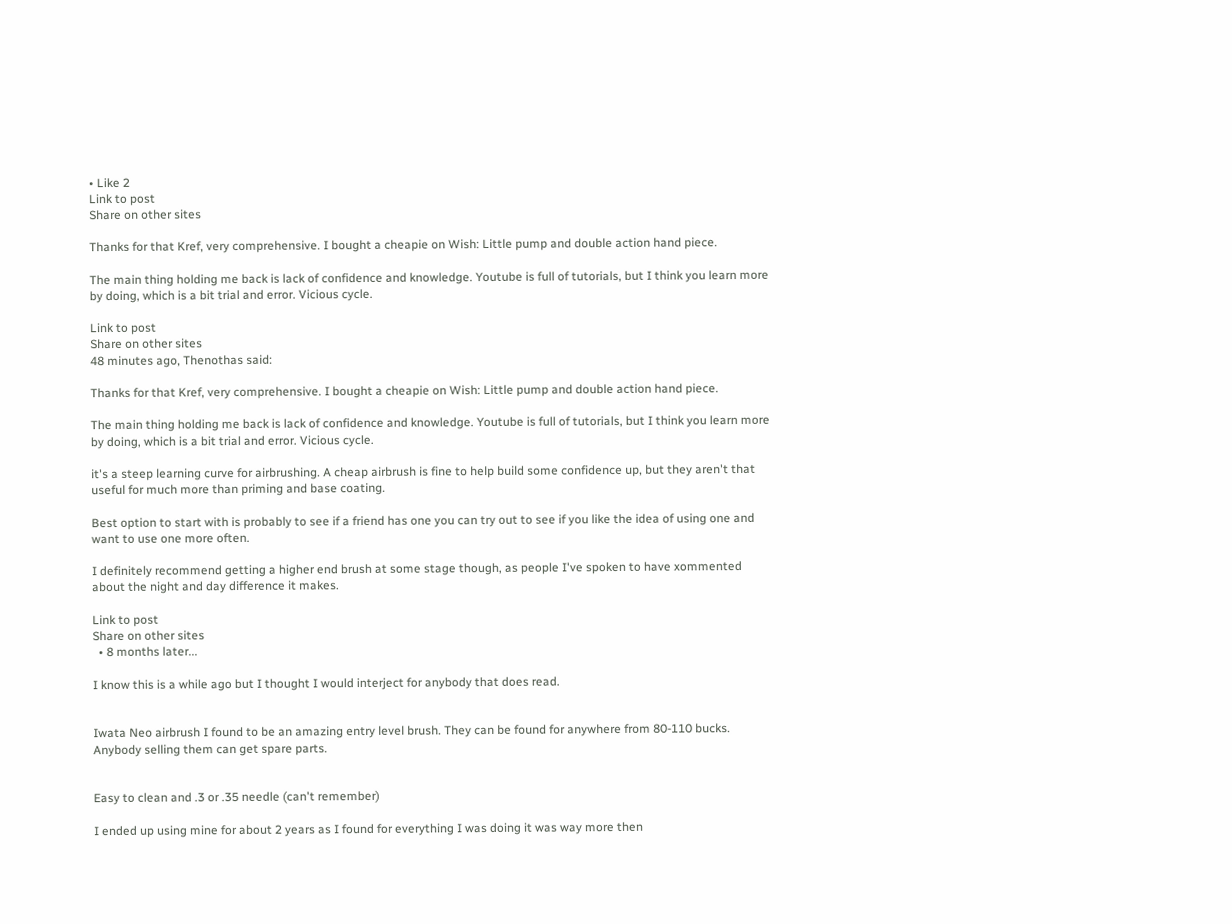• Like 2
Link to post
Share on other sites

Thanks for that Kref, very comprehensive. I bought a cheapie on Wish: Little pump and double action hand piece.

The main thing holding me back is lack of confidence and knowledge. Youtube is full of tutorials, but I think you learn more by doing, which is a bit trial and error. Vicious cycle.

Link to post
Share on other sites
48 minutes ago, Thenothas said:

Thanks for that Kref, very comprehensive. I bought a cheapie on Wish: Little pump and double action hand piece.

The main thing holding me back is lack of confidence and knowledge. Youtube is full of tutorials, but I think you learn more by doing, which is a bit trial and error. Vicious cycle.

it's a steep learning curve for airbrushing. A cheap airbrush is fine to help build some confidence up, but they aren't that useful for much more than priming and base coating.

Best option to start with is probably to see if a friend has one you can try out to see if you like the idea of using one and want to use one more often.

I definitely recommend getting a higher end brush at some stage though, as people I've spoken to have xommented about the night and day difference it makes.

Link to post
Share on other sites
  • 8 months later...

I know this is a while ago but I thought I would interject for anybody that does read.


Iwata Neo airbrush I found to be an amazing entry level brush. They can be found for anywhere from 80-110 bucks.   Anybody selling them can get spare parts.


Easy to clean and .3 or .35 needle (can't remember)

I ended up using mine for about 2 years as I found for everything I was doing it was way more then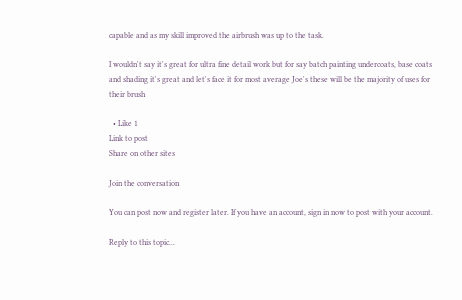capable and as my skill improved the airbrush was up to the task.

I wouldn't say it's great for ultra fine detail work but for say batch painting undercoats, base coats and shading it's great and let's face it for most average Joe's these will be the majority of uses for their brush

  • Like 1
Link to post
Share on other sites

Join the conversation

You can post now and register later. If you have an account, sign in now to post with your account.

Reply to this topic...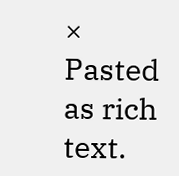×   Pasted as rich text.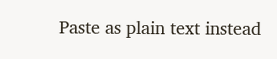Paste as plain text instead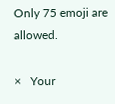Only 75 emoji are allowed.

×   Your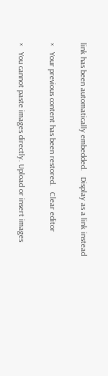link has been automatically embedded.   Display as a link instead

×   Your previous content has been restored.   Clear editor

×   You cannot paste images directly. Upload or insert images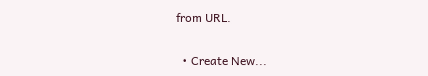from URL.

  • Create New...